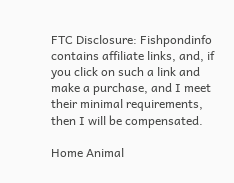FTC Disclosure: Fishpondinfo contains affiliate links, and, if you click on such a link and make a purchase, and I meet their minimal requirements, then I will be compensated.

Home Animal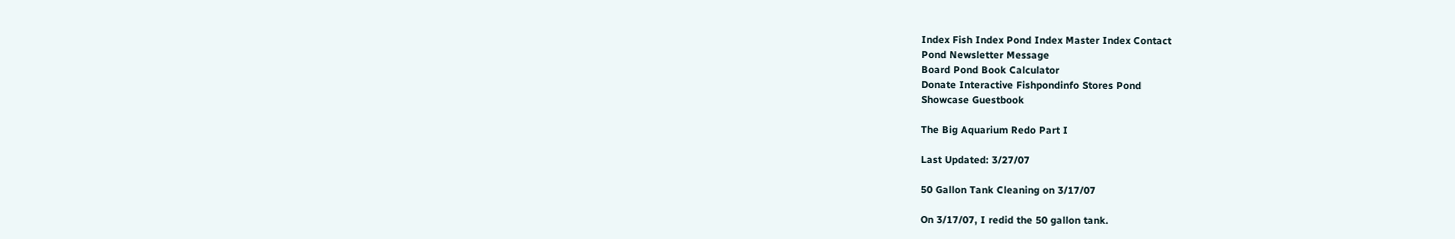Index Fish Index Pond Index Master Index Contact
Pond Newsletter Message
Board Pond Book Calculator
Donate Interactive Fishpondinfo Stores Pond
Showcase Guestbook

The Big Aquarium Redo Part I

Last Updated: 3/27/07

50 Gallon Tank Cleaning on 3/17/07

On 3/17/07, I redid the 50 gallon tank.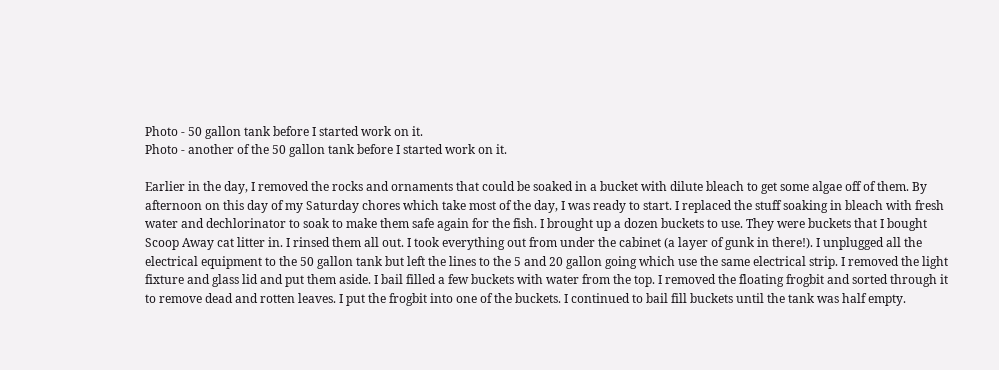Photo - 50 gallon tank before I started work on it.
Photo - another of the 50 gallon tank before I started work on it.

Earlier in the day, I removed the rocks and ornaments that could be soaked in a bucket with dilute bleach to get some algae off of them. By afternoon on this day of my Saturday chores which take most of the day, I was ready to start. I replaced the stuff soaking in bleach with fresh water and dechlorinator to soak to make them safe again for the fish. I brought up a dozen buckets to use. They were buckets that I bought Scoop Away cat litter in. I rinsed them all out. I took everything out from under the cabinet (a layer of gunk in there!). I unplugged all the electrical equipment to the 50 gallon tank but left the lines to the 5 and 20 gallon going which use the same electrical strip. I removed the light fixture and glass lid and put them aside. I bail filled a few buckets with water from the top. I removed the floating frogbit and sorted through it to remove dead and rotten leaves. I put the frogbit into one of the buckets. I continued to bail fill buckets until the tank was half empty.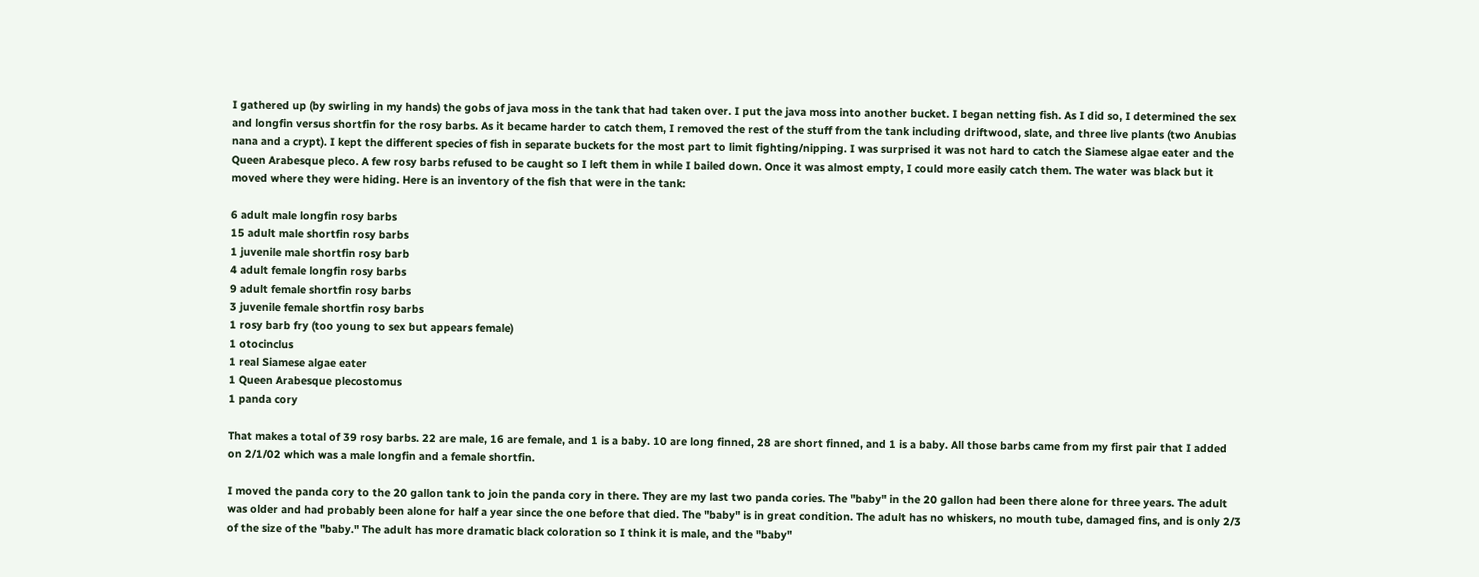I gathered up (by swirling in my hands) the gobs of java moss in the tank that had taken over. I put the java moss into another bucket. I began netting fish. As I did so, I determined the sex and longfin versus shortfin for the rosy barbs. As it became harder to catch them, I removed the rest of the stuff from the tank including driftwood, slate, and three live plants (two Anubias nana and a crypt). I kept the different species of fish in separate buckets for the most part to limit fighting/nipping. I was surprised it was not hard to catch the Siamese algae eater and the Queen Arabesque pleco. A few rosy barbs refused to be caught so I left them in while I bailed down. Once it was almost empty, I could more easily catch them. The water was black but it moved where they were hiding. Here is an inventory of the fish that were in the tank:

6 adult male longfin rosy barbs
15 adult male shortfin rosy barbs
1 juvenile male shortfin rosy barb
4 adult female longfin rosy barbs
9 adult female shortfin rosy barbs
3 juvenile female shortfin rosy barbs
1 rosy barb fry (too young to sex but appears female)
1 otocinclus
1 real Siamese algae eater
1 Queen Arabesque plecostomus
1 panda cory

That makes a total of 39 rosy barbs. 22 are male, 16 are female, and 1 is a baby. 10 are long finned, 28 are short finned, and 1 is a baby. All those barbs came from my first pair that I added on 2/1/02 which was a male longfin and a female shortfin.

I moved the panda cory to the 20 gallon tank to join the panda cory in there. They are my last two panda cories. The "baby" in the 20 gallon had been there alone for three years. The adult was older and had probably been alone for half a year since the one before that died. The "baby" is in great condition. The adult has no whiskers, no mouth tube, damaged fins, and is only 2/3 of the size of the "baby." The adult has more dramatic black coloration so I think it is male, and the "baby"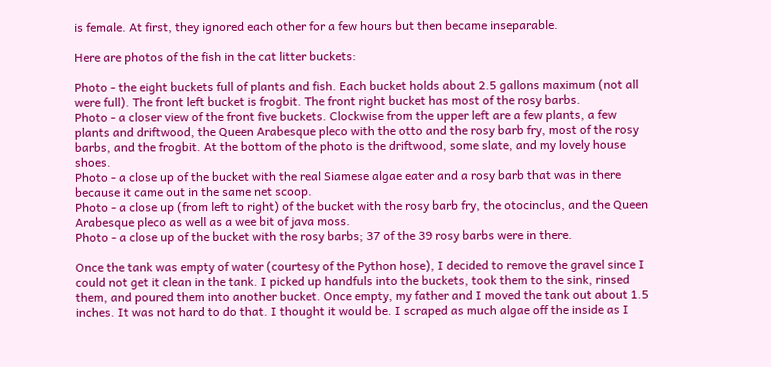is female. At first, they ignored each other for a few hours but then became inseparable.

Here are photos of the fish in the cat litter buckets:

Photo - the eight buckets full of plants and fish. Each bucket holds about 2.5 gallons maximum (not all were full). The front left bucket is frogbit. The front right bucket has most of the rosy barbs.
Photo - a closer view of the front five buckets. Clockwise from the upper left are a few plants, a few plants and driftwood, the Queen Arabesque pleco with the otto and the rosy barb fry, most of the rosy barbs, and the frogbit. At the bottom of the photo is the driftwood, some slate, and my lovely house shoes.
Photo - a close up of the bucket with the real Siamese algae eater and a rosy barb that was in there because it came out in the same net scoop.
Photo - a close up (from left to right) of the bucket with the rosy barb fry, the otocinclus, and the Queen Arabesque pleco as well as a wee bit of java moss.
Photo - a close up of the bucket with the rosy barbs; 37 of the 39 rosy barbs were in there.

Once the tank was empty of water (courtesy of the Python hose), I decided to remove the gravel since I could not get it clean in the tank. I picked up handfuls into the buckets, took them to the sink, rinsed them, and poured them into another bucket. Once empty, my father and I moved the tank out about 1.5 inches. It was not hard to do that. I thought it would be. I scraped as much algae off the inside as I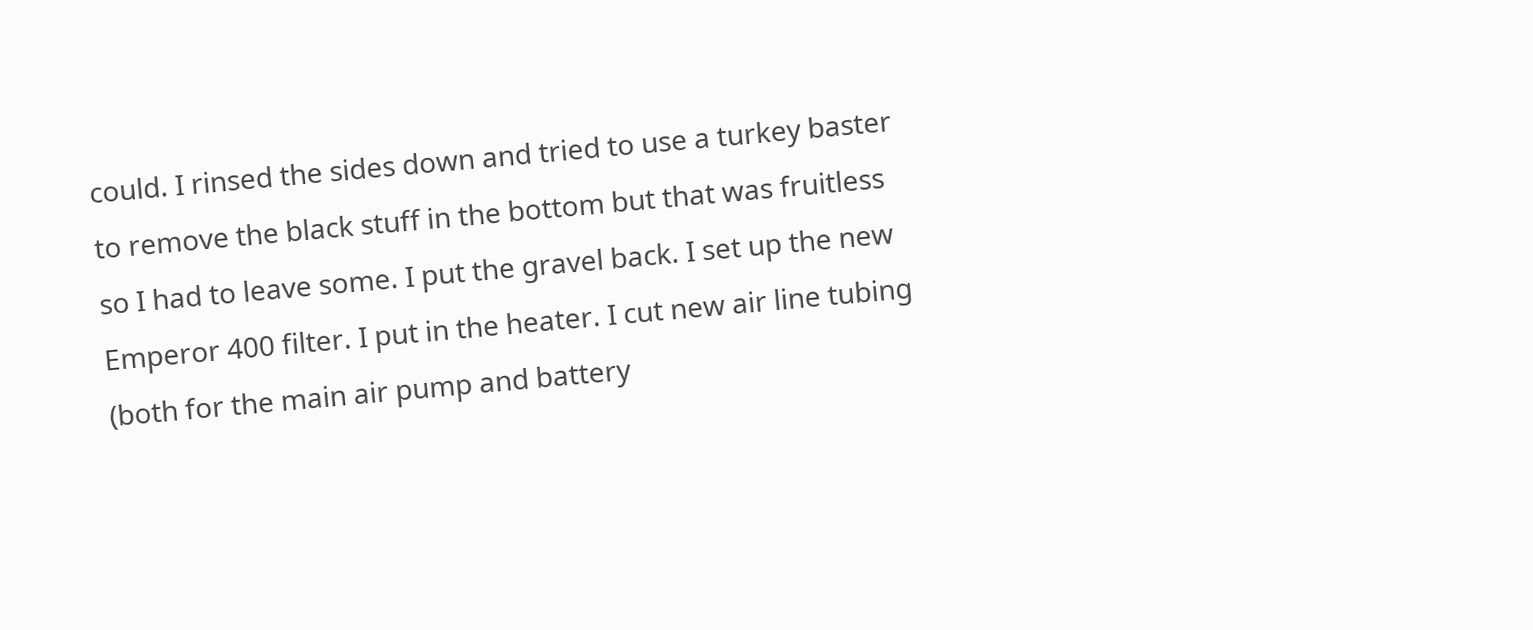could. I rinsed the sides down and tried to use a turkey baster to remove the black stuff in the bottom but that was fruitless so I had to leave some. I put the gravel back. I set up the new Emperor 400 filter. I put in the heater. I cut new air line tubing (both for the main air pump and battery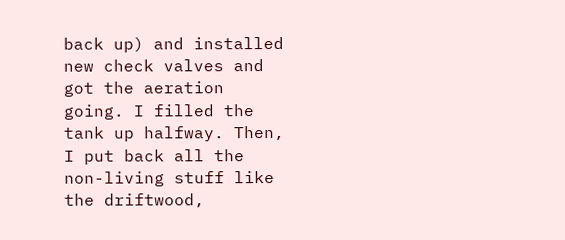back up) and installed new check valves and got the aeration going. I filled the tank up halfway. Then, I put back all the non-living stuff like the driftwood,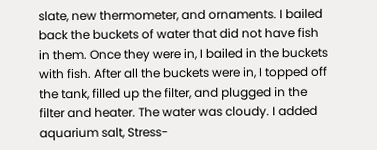slate, new thermometer, and ornaments. I bailed back the buckets of water that did not have fish in them. Once they were in, I bailed in the buckets with fish. After all the buckets were in, I topped off the tank, filled up the filter, and plugged in the filter and heater. The water was cloudy. I added aquarium salt, Stress-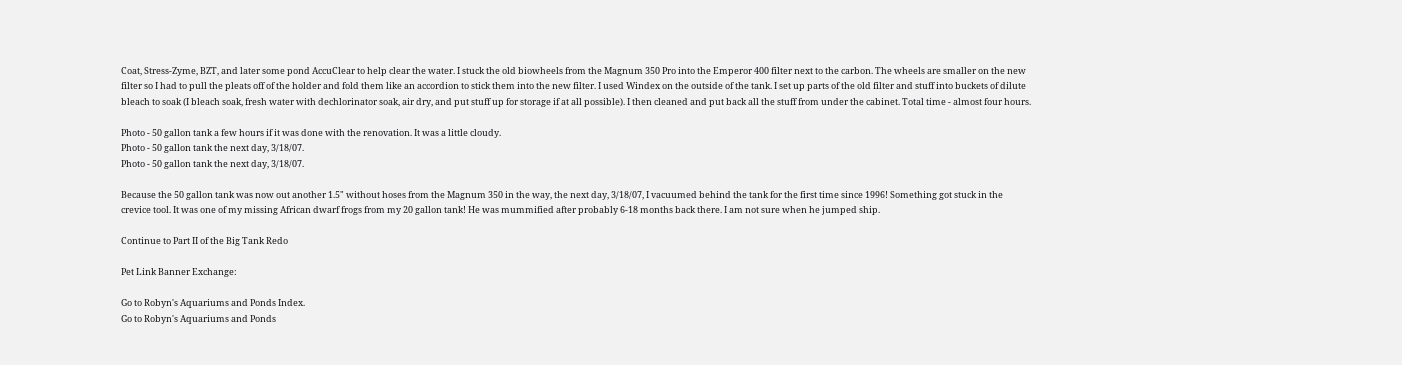Coat, Stress-Zyme, BZT, and later some pond AccuClear to help clear the water. I stuck the old biowheels from the Magnum 350 Pro into the Emperor 400 filter next to the carbon. The wheels are smaller on the new filter so I had to pull the pleats off of the holder and fold them like an accordion to stick them into the new filter. I used Windex on the outside of the tank. I set up parts of the old filter and stuff into buckets of dilute bleach to soak (I bleach soak, fresh water with dechlorinator soak, air dry, and put stuff up for storage if at all possible). I then cleaned and put back all the stuff from under the cabinet. Total time - almost four hours.

Photo - 50 gallon tank a few hours if it was done with the renovation. It was a little cloudy.
Photo - 50 gallon tank the next day, 3/18/07.
Photo - 50 gallon tank the next day, 3/18/07.

Because the 50 gallon tank was now out another 1.5" without hoses from the Magnum 350 in the way, the next day, 3/18/07, I vacuumed behind the tank for the first time since 1996! Something got stuck in the crevice tool. It was one of my missing African dwarf frogs from my 20 gallon tank! He was mummified after probably 6-18 months back there. I am not sure when he jumped ship.

Continue to Part II of the Big Tank Redo

Pet Link Banner Exchange:

Go to Robyn's Aquariums and Ponds Index.
Go to Robyn's Aquariums and Ponds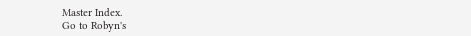Master Index.
Go to Robyn's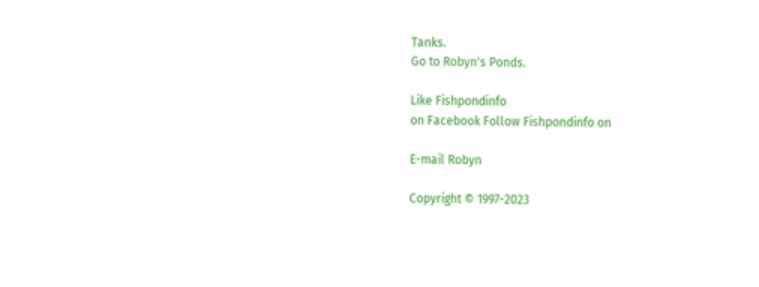Tanks.
Go to Robyn's Ponds.

Like Fishpondinfo
on Facebook Follow Fishpondinfo on

E-mail Robyn

Copyright © 1997-2023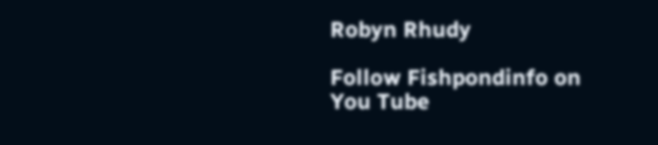Robyn Rhudy

Follow Fishpondinfo on
You Tube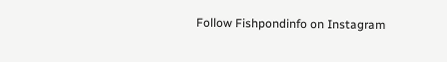Follow Fishpondinfo on Instagram